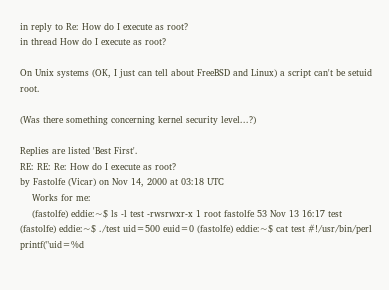in reply to Re: How do I execute as root?
in thread How do I execute as root?

On Unix systems (OK, I just can tell about FreeBSD and Linux) a script can't be setuid root.

(Was there something concerning kernel security level...?)

Replies are listed 'Best First'.
RE: RE: Re: How do I execute as root?
by Fastolfe (Vicar) on Nov 14, 2000 at 03:18 UTC
    Works for me:
    (fastolfe) eddie:~$ ls -l test -rwsrwxr-x 1 root fastolfe 53 Nov 13 16:17 test (fastolfe) eddie:~$ ./test uid=500 euid=0 (fastolfe) eddie:~$ cat test #!/usr/bin/perl printf("uid=%d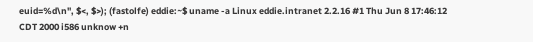euid=%d\n", $<, $>); (fastolfe) eddie:~$ uname -a Linux eddie.intranet 2.2.16 #1 Thu Jun 8 17:46:12 CDT 2000 i586 unknow +n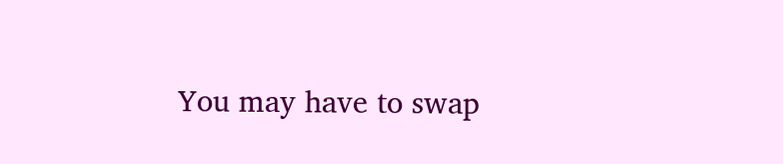You may have to swap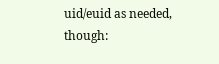uid/euid as needed, though: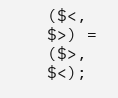($<, $>) = ($>, $<);